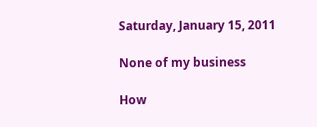Saturday, January 15, 2011

None of my business

How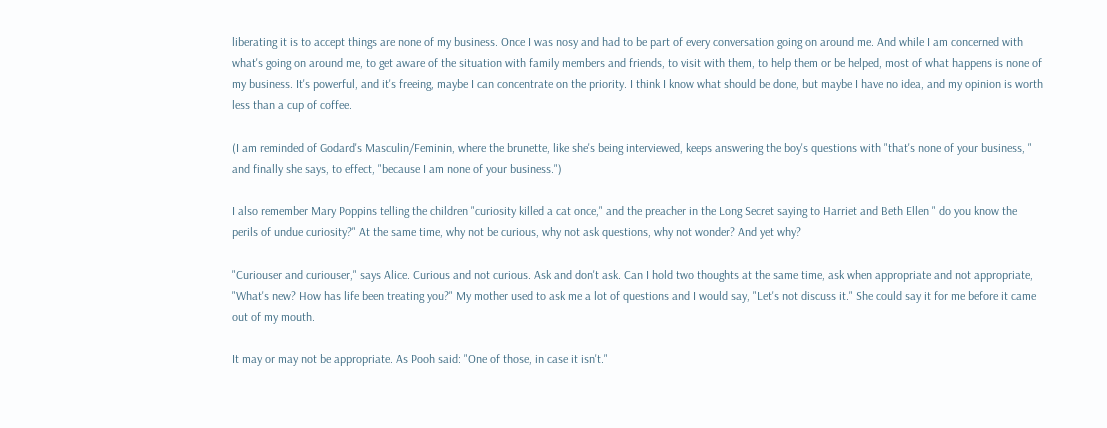liberating it is to accept things are none of my business. Once I was nosy and had to be part of every conversation going on around me. And while I am concerned with what's going on around me, to get aware of the situation with family members and friends, to visit with them, to help them or be helped, most of what happens is none of my business. It's powerful, and it's freeing, maybe I can concentrate on the priority. I think I know what should be done, but maybe I have no idea, and my opinion is worth less than a cup of coffee.

(I am reminded of Godard's Masculin/Feminin, where the brunette, like she's being interviewed, keeps answering the boy's questions with "that's none of your business, " and finally she says, to effect, "because I am none of your business.")

I also remember Mary Poppins telling the children "curiosity killed a cat once," and the preacher in the Long Secret saying to Harriet and Beth Ellen " do you know the perils of undue curiosity?" At the same time, why not be curious, why not ask questions, why not wonder? And yet why?

"Curiouser and curiouser," says Alice. Curious and not curious. Ask and don't ask. Can I hold two thoughts at the same time, ask when appropriate and not appropriate, "What's new? How has life been treating you?" My mother used to ask me a lot of questions and I would say, "Let's not discuss it." She could say it for me before it came out of my mouth.

It may or may not be appropriate. As Pooh said: "One of those, in case it isn't."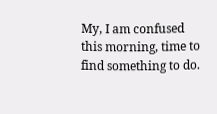My, I am confused this morning, time to find something to do.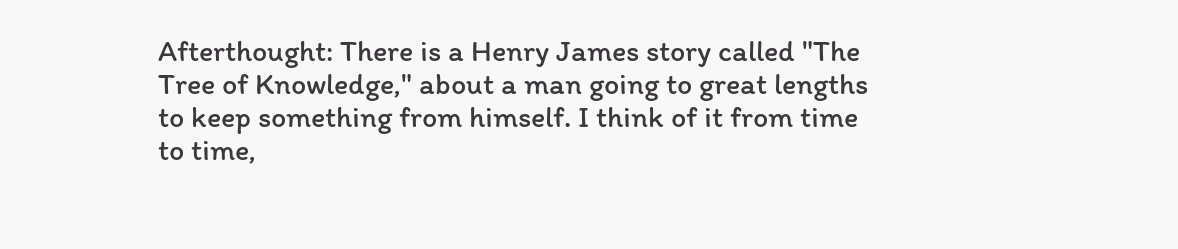Afterthought: There is a Henry James story called "The Tree of Knowledge," about a man going to great lengths to keep something from himself. I think of it from time to time,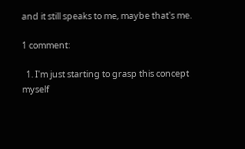and it still speaks to me, maybe that's me.

1 comment:

  1. I'm just starting to grasp this concept myself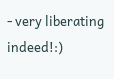- very liberating indeed!:)